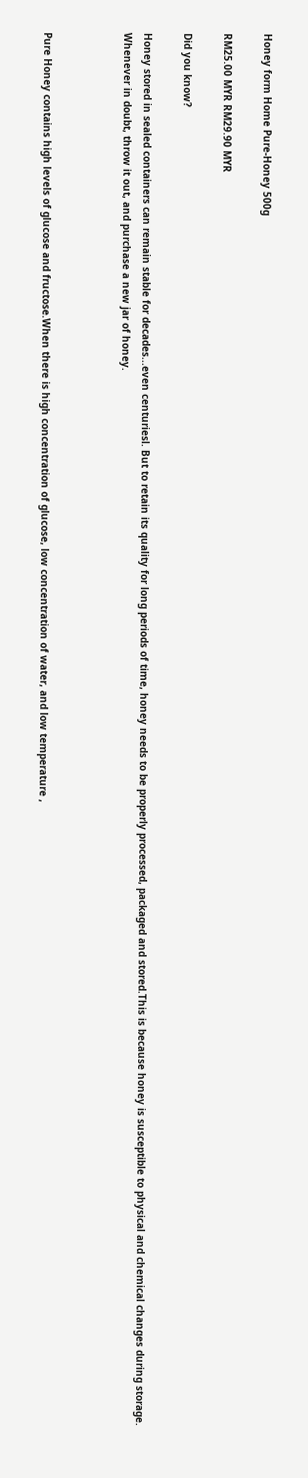Honey form Home Pure-Honey 500g

RM25.00 MYR RM29.90 MYR

Did you know?

Honey stored in sealed containers can remain stable for decades...even centuriesl. But to retain its quality for long periods of time, honey needs to be properly processed, packaged and stored.This is because honey is susceptible to physical and chemical changes during storage. Whenever in doubt, throw it out, and purchase a new jar of honey.



Pure Honey contains high levels of glucose and fructose.When there is high concentration of glucose, low concentration of water, and low temperature ,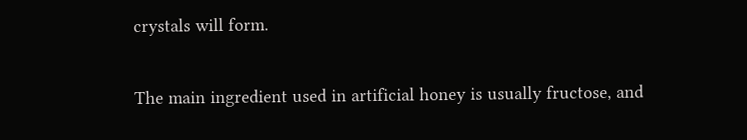crystals will form.

The main ingredient used in artificial honey is usually fructose, and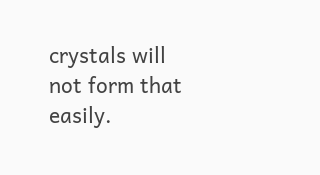crystals will not form that easily.